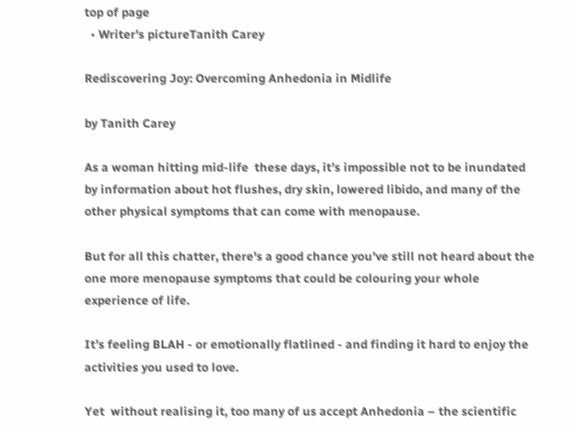top of page
  • Writer's pictureTanith Carey

Rediscovering Joy: Overcoming Anhedonia in Midlife

by Tanith Carey

As a woman hitting mid-life  these days, it’s impossible not to be inundated by information about hot flushes, dry skin, lowered libido, and many of the other physical symptoms that can come with menopause.

But for all this chatter, there's a good chance you've still not heard about the one more menopause symptoms that could be colouring your whole experience of life.

It’s feeling BLAH - or emotionally flatlined - and finding it hard to enjoy the activities you used to love.

Yet  without realising it, too many of us accept Anhedonia – the scientific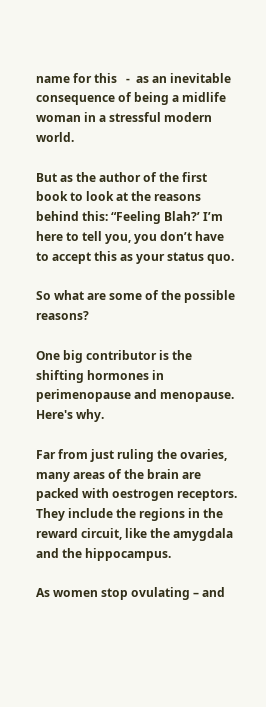name for this   -  as an inevitable consequence of being a midlife woman in a stressful modern world.

But as the author of the first book to look at the reasons  behind this: “Feeling Blah?’ I’m here to tell you, you don’t have to accept this as your status quo.

So what are some of the possible reasons?

One big contributor is the shifting hormones in perimenopause and menopause. Here's why.

Far from just ruling the ovaries, many areas of the brain are packed with oestrogen receptors. They include the regions in the reward circuit, like the amygdala and the hippocampus.

As women stop ovulating – and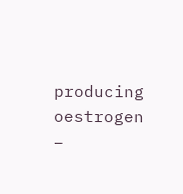producing oestrogen –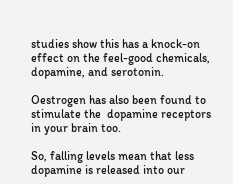studies show this has a knock-on effect on the feel-good chemicals, dopamine, and serotonin.

Oestrogen has also been found to stimulate the  dopamine receptors in your brain too.

So, falling levels mean that less dopamine is released into our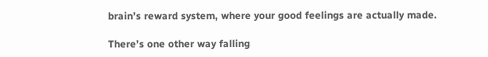brain’s reward system, where your good feelings are actually made.

There’s one other way falling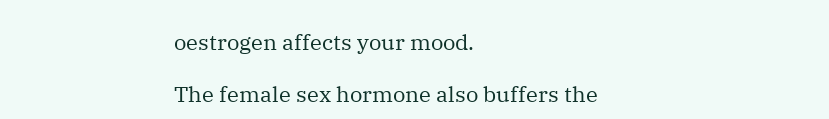oestrogen affects your mood.

The female sex hormone also buffers the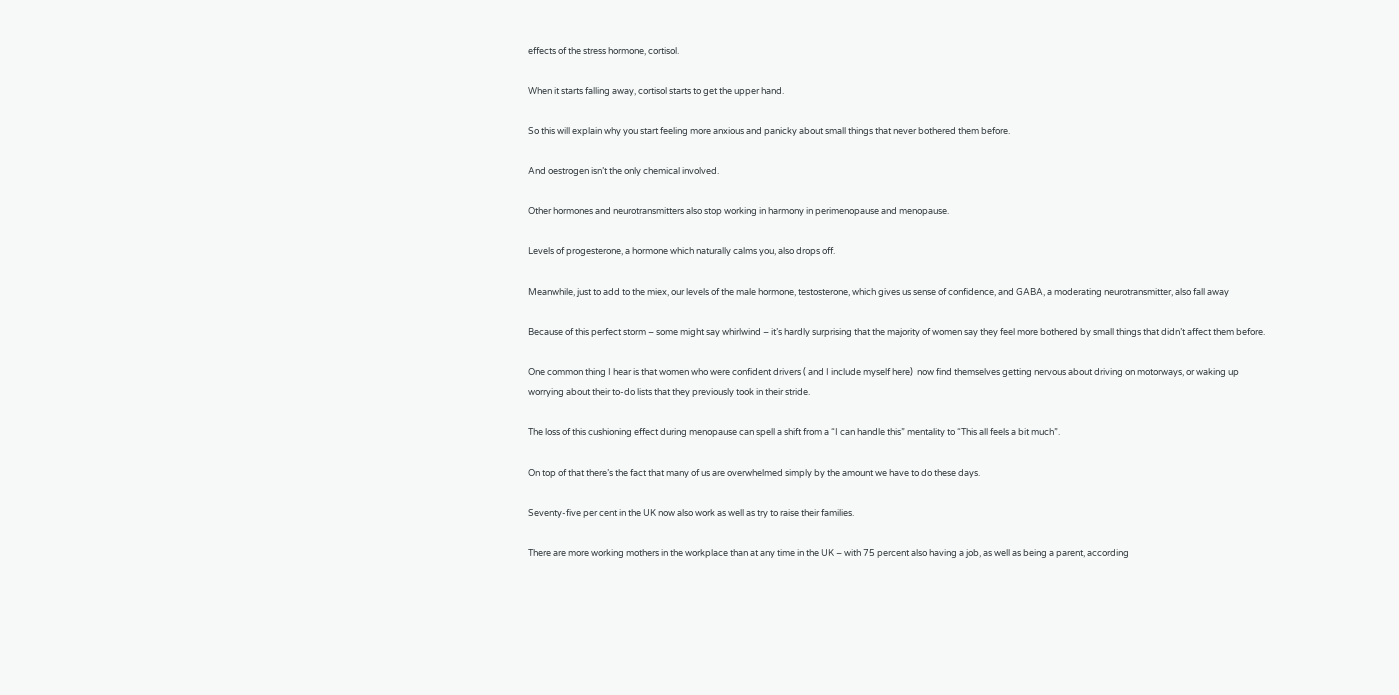effects of the stress hormone, cortisol.

When it starts falling away, cortisol starts to get the upper hand.

So this will explain why you start feeling more anxious and panicky about small things that never bothered them before.

And oestrogen isn’t the only chemical involved.

Other hormones and neurotransmitters also stop working in harmony in perimenopause and menopause.

Levels of progesterone, a hormone which naturally calms you, also drops off.

Meanwhile, just to add to the miex, our levels of the male hormone, testosterone, which gives us sense of confidence, and GABA, a moderating neurotransmitter, also fall away

Because of this perfect storm – some might say whirlwind – it’s hardly surprising that the majority of women say they feel more bothered by small things that didn’t affect them before.

One common thing I hear is that women who were confident drivers ( and I include myself here)  now find themselves getting nervous about driving on motorways, or waking up worrying about their to-do lists that they previously took in their stride.

The loss of this cushioning effect during menopause can spell a shift from a “I can handle this” mentality to “This all feels a bit much”.

On top of that there’s the fact that many of us are overwhelmed simply by the amount we have to do these days.

Seventy-five per cent in the UK now also work as well as try to raise their families.

There are more working mothers in the workplace than at any time in the UK – with 75 percent also having a job, as well as being a parent, according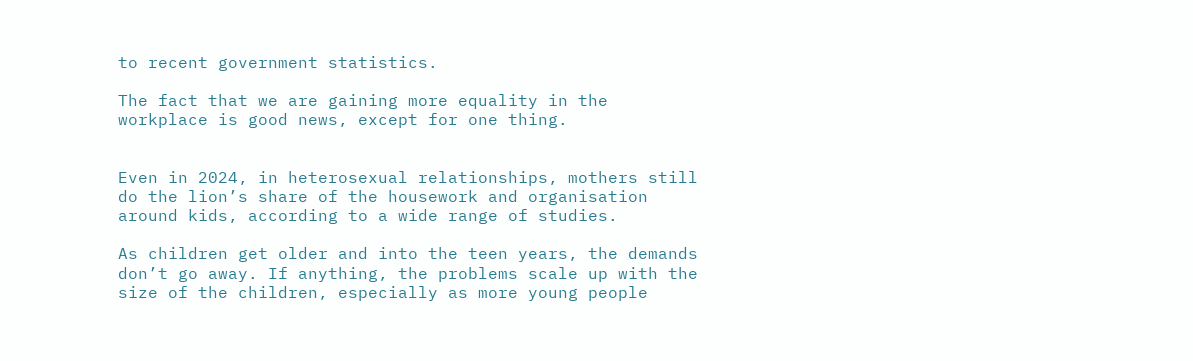to recent government statistics.

The fact that we are gaining more equality in the workplace is good news, except for one thing.


Even in 2024, in heterosexual relationships, mothers still do the lion’s share of the housework and organisation around kids, according to a wide range of studies.

As children get older and into the teen years, the demands don’t go away. If anything, the problems scale up with the size of the children, especially as more young people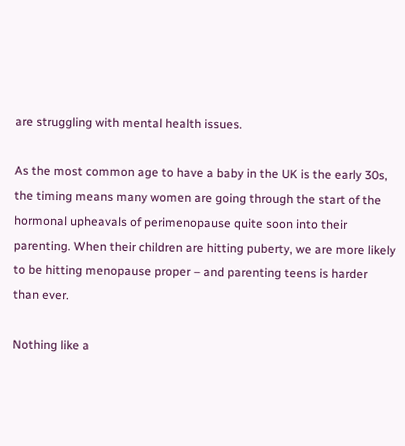are struggling with mental health issues.

As the most common age to have a baby in the UK is the early 30s, the timing means many women are going through the start of the hormonal upheavals of perimenopause quite soon into their parenting. When their children are hitting puberty, we are more likely to be hitting menopause proper – and parenting teens is harder than ever.

Nothing like a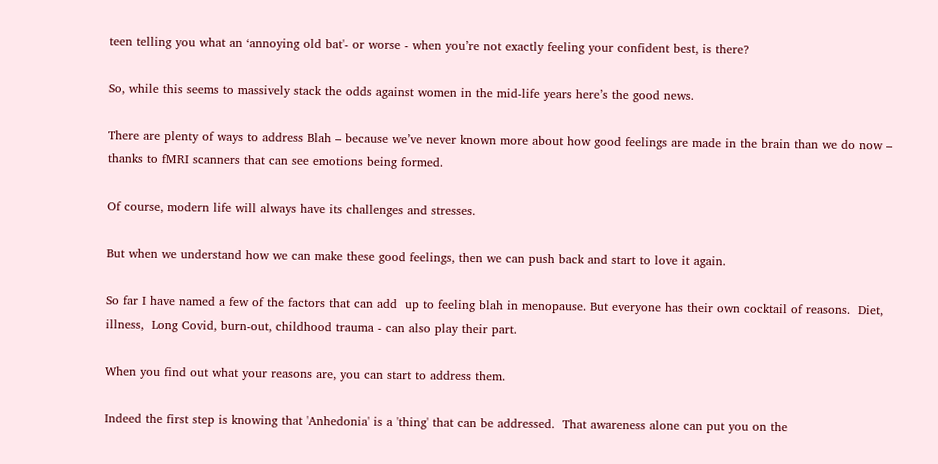teen telling you what an ‘annoying old bat'- or worse - when you’re not exactly feeling your confident best, is there?

So, while this seems to massively stack the odds against women in the mid-life years here’s the good news.

There are plenty of ways to address Blah – because we’ve never known more about how good feelings are made in the brain than we do now – thanks to fMRI scanners that can see emotions being formed.

Of course, modern life will always have its challenges and stresses.

But when we understand how we can make these good feelings, then we can push back and start to love it again.

So far I have named a few of the factors that can add  up to feeling blah in menopause. But everyone has their own cocktail of reasons.  Diet, illness,  Long Covid, burn-out, childhood trauma - can also play their part.

When you find out what your reasons are, you can start to address them.

Indeed the first step is knowing that 'Anhedonia' is a 'thing' that can be addressed.  That awareness alone can put you on the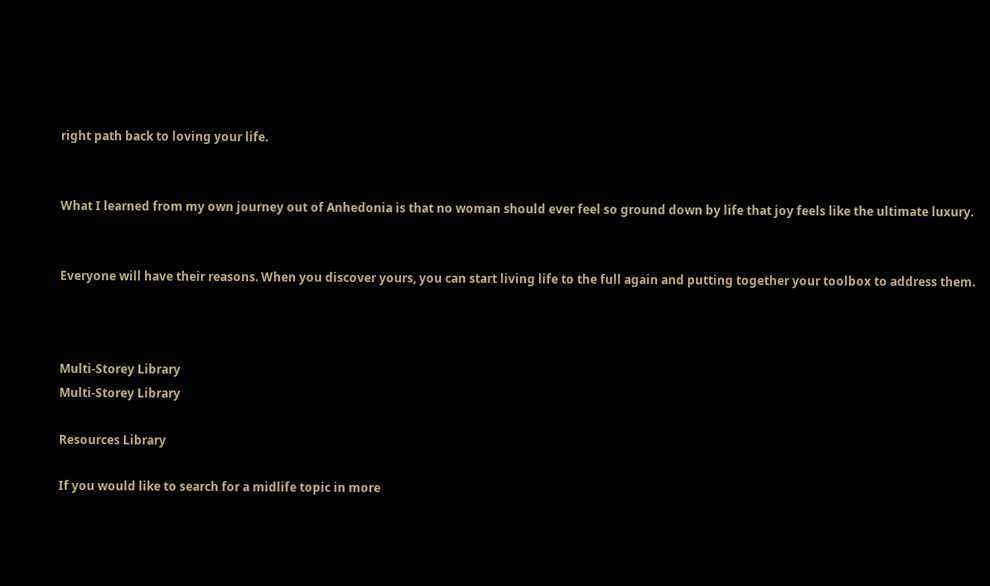right path back to loving your life.


What I learned from my own journey out of Anhedonia is that no woman should ever feel so ground down by life that joy feels like the ultimate luxury.


Everyone will have their reasons. When you discover yours, you can start living life to the full again and putting together your toolbox to address them.



Multi-Storey Library
Multi-Storey Library

Resources Library

If you would like to search for a midlife topic in more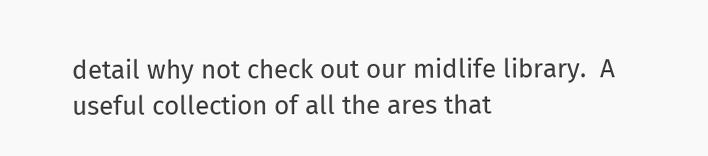detail why not check out our midlife library.  A useful collection of all the ares that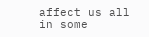affect us all in some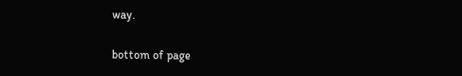way.

bottom of page